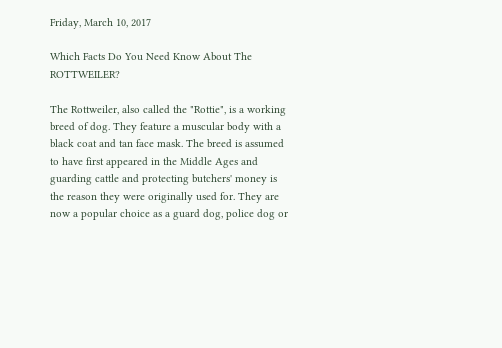Friday, March 10, 2017

Which Facts Do You Need Know About The ROTTWEILER?

The Rottweiler, also called the "Rottie", is a working breed of dog. They feature a muscular body with a black coat and tan face mask. The breed is assumed to have first appeared in the Middle Ages and guarding cattle and protecting butchers' money is the reason they were originally used for. They are now a popular choice as a guard dog, police dog or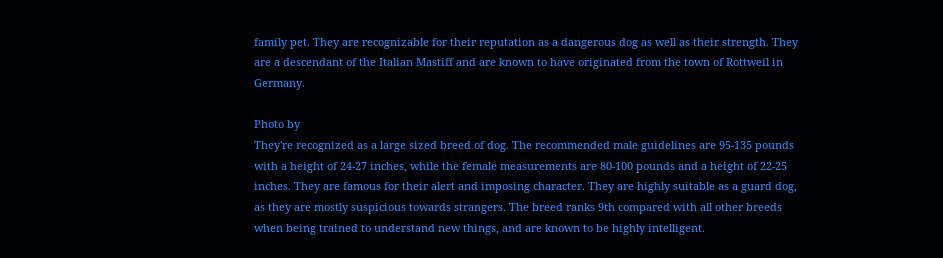family pet. They are recognizable for their reputation as a dangerous dog as well as their strength. They are a descendant of the Italian Mastiff and are known to have originated from the town of Rottweil in Germany.

Photo by
They're recognized as a large sized breed of dog. The recommended male guidelines are 95-135 pounds with a height of 24-27 inches, while the female measurements are 80-100 pounds and a height of 22-25 inches. They are famous for their alert and imposing character. They are highly suitable as a guard dog, as they are mostly suspicious towards strangers. The breed ranks 9th compared with all other breeds when being trained to understand new things, and are known to be highly intelligent.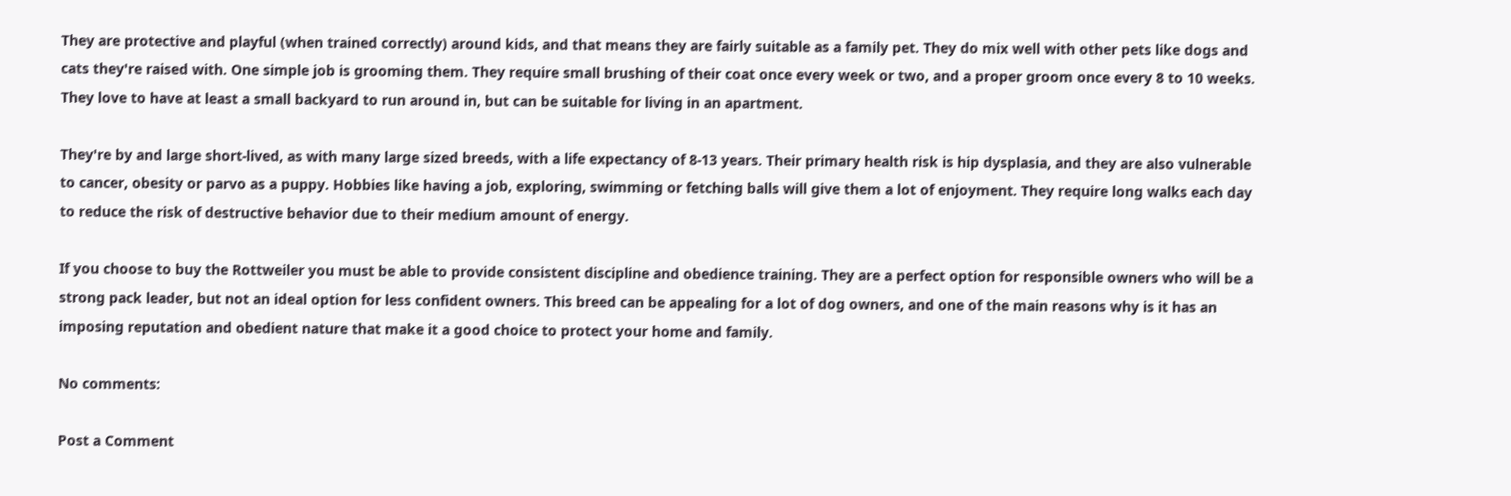They are protective and playful (when trained correctly) around kids, and that means they are fairly suitable as a family pet. They do mix well with other pets like dogs and cats they're raised with. One simple job is grooming them. They require small brushing of their coat once every week or two, and a proper groom once every 8 to 10 weeks. They love to have at least a small backyard to run around in, but can be suitable for living in an apartment.

They're by and large short-lived, as with many large sized breeds, with a life expectancy of 8-13 years. Their primary health risk is hip dysplasia, and they are also vulnerable to cancer, obesity or parvo as a puppy. Hobbies like having a job, exploring, swimming or fetching balls will give them a lot of enjoyment. They require long walks each day to reduce the risk of destructive behavior due to their medium amount of energy.

If you choose to buy the Rottweiler you must be able to provide consistent discipline and obedience training. They are a perfect option for responsible owners who will be a strong pack leader, but not an ideal option for less confident owners. This breed can be appealing for a lot of dog owners, and one of the main reasons why is it has an imposing reputation and obedient nature that make it a good choice to protect your home and family.

No comments:

Post a Comment